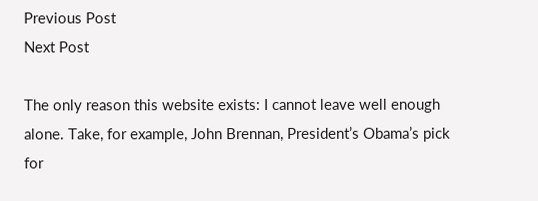Previous Post
Next Post

The only reason this website exists: I cannot leave well enough alone. Take, for example, John Brennan, President’s Obama’s pick for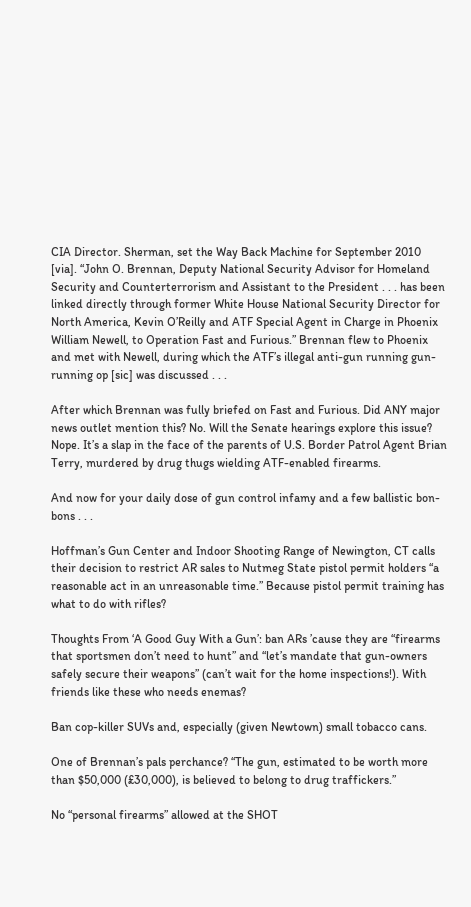CIA Director. Sherman, set the Way Back Machine for September 2010 [via]. “John O. Brennan, Deputy National Security Advisor for Homeland Security and Counterterrorism and Assistant to the President . . . has been linked directly through former White House National Security Director for North America, Kevin O’Reilly and ATF Special Agent in Charge in Phoenix William Newell, to Operation Fast and Furious.” Brennan flew to Phoenix and met with Newell, during which the ATF’s illegal anti-gun running gun-running op [sic] was discussed . . .

After which Brennan was fully briefed on Fast and Furious. Did ANY major news outlet mention this? No. Will the Senate hearings explore this issue? Nope. It’s a slap in the face of the parents of U.S. Border Patrol Agent Brian Terry, murdered by drug thugs wielding ATF-enabled firearms.

And now for your daily dose of gun control infamy and a few ballistic bon-bons . . .

Hoffman’s Gun Center and Indoor Shooting Range of Newington, CT calls their decision to restrict AR sales to Nutmeg State pistol permit holders “a reasonable act in an unreasonable time.” Because pistol permit training has what to do with rifles?

Thoughts From ‘A Good Guy With a Gun’: ban ARs ’cause they are “firearms that sportsmen don’t need to hunt” and “let’s mandate that gun-owners safely secure their weapons” (can’t wait for the home inspections!). With friends like these who needs enemas?

Ban cop-killer SUVs and, especially (given Newtown) small tobacco cans.

One of Brennan’s pals perchance? “The gun, estimated to be worth more than $50,000 (£30,000), is believed to belong to drug traffickers.”

No “personal firearms” allowed at the SHOT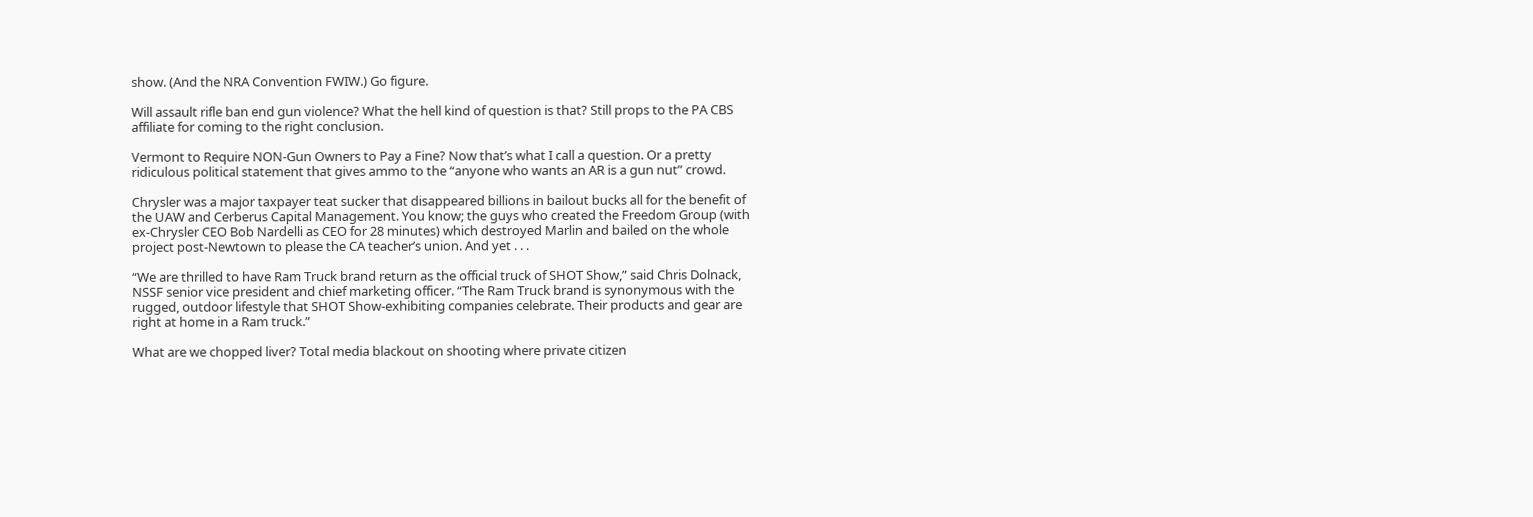show. (And the NRA Convention FWIW.) Go figure.

Will assault rifle ban end gun violence? What the hell kind of question is that? Still props to the PA CBS affiliate for coming to the right conclusion.

Vermont to Require NON-Gun Owners to Pay a Fine? Now that’s what I call a question. Or a pretty ridiculous political statement that gives ammo to the “anyone who wants an AR is a gun nut” crowd.

Chrysler was a major taxpayer teat sucker that disappeared billions in bailout bucks all for the benefit of the UAW and Cerberus Capital Management. You know; the guys who created the Freedom Group (with ex-Chrysler CEO Bob Nardelli as CEO for 28 minutes) which destroyed Marlin and bailed on the whole project post-Newtown to please the CA teacher’s union. And yet . . .

“We are thrilled to have Ram Truck brand return as the official truck of SHOT Show,” said Chris Dolnack, NSSF senior vice president and chief marketing officer. “The Ram Truck brand is synonymous with the rugged, outdoor lifestyle that SHOT Show-exhibiting companies celebrate. Their products and gear are right at home in a Ram truck.”

What are we chopped liver? Total media blackout on shooting where private citizen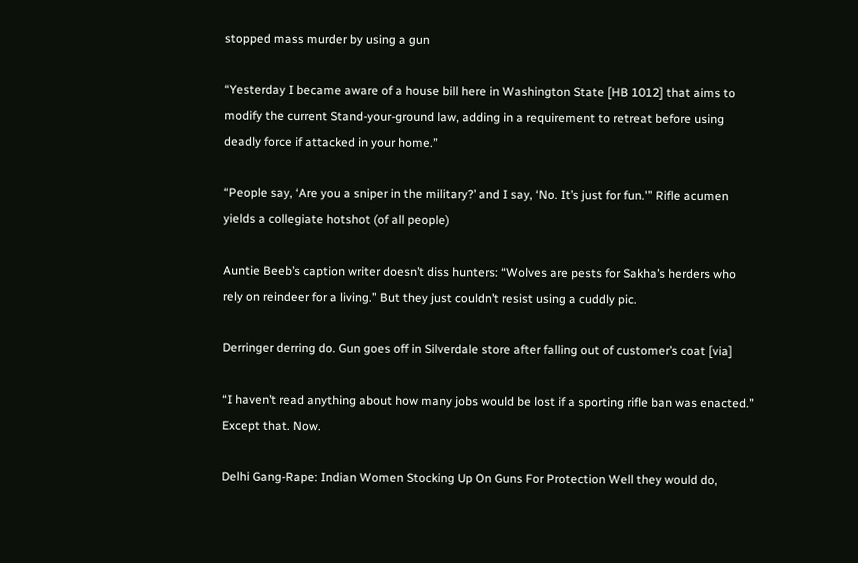stopped mass murder by using a gun

“Yesterday I became aware of a house bill here in Washington State [HB 1012] that aims to modify the current Stand-your-ground law, adding in a requirement to retreat before using deadly force if attacked in your home.”

“People say, ‘Are you a sniper in the military?’ and I say, ‘No. It’s just for fun.'” Rifle acumen yields a collegiate hotshot (of all people)

Auntie Beeb’s caption writer doesn’t diss hunters: “Wolves are pests for Sakha’s herders who rely on reindeer for a living.” But they just couldn’t resist using a cuddly pic.

Derringer derring do. Gun goes off in Silverdale store after falling out of customer’s coat [via]

“I haven’t read anything about how many jobs would be lost if a sporting rifle ban was enacted.” Except that. Now.

Delhi Gang-Rape: Indian Women Stocking Up On Guns For Protection Well they would do,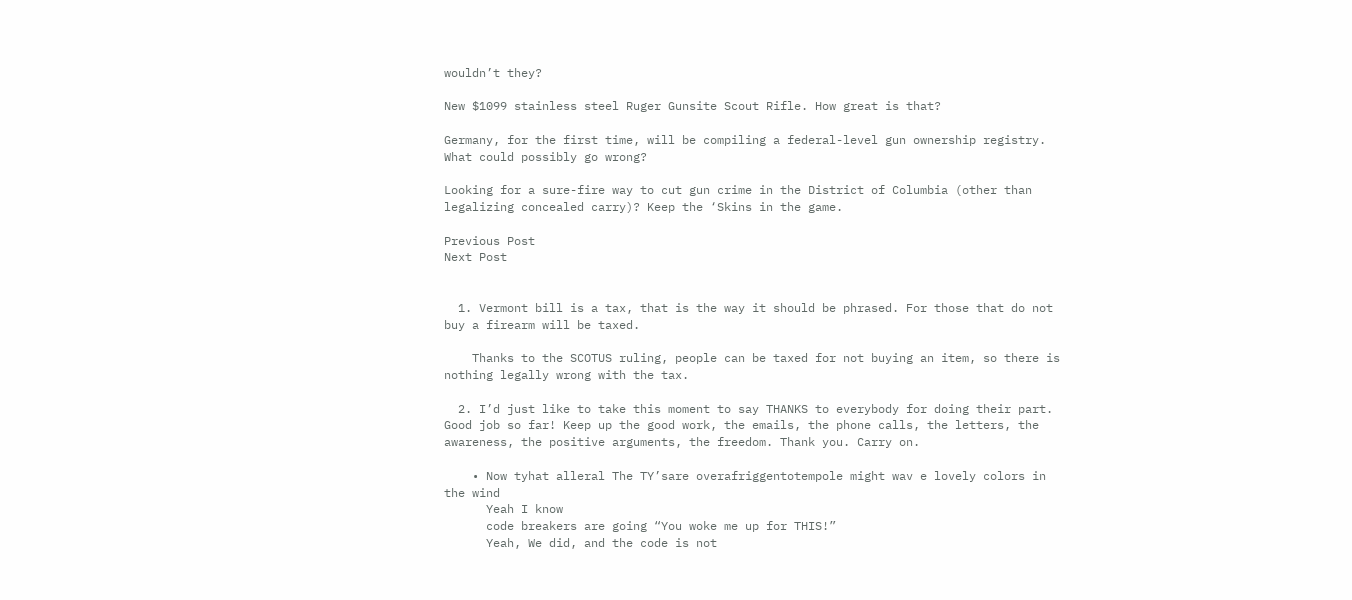wouldn’t they?

New $1099 stainless steel Ruger Gunsite Scout Rifle. How great is that?

Germany, for the first time, will be compiling a federal-level gun ownership registry. What could possibly go wrong?

Looking for a sure-fire way to cut gun crime in the District of Columbia (other than legalizing concealed carry)? Keep the ‘Skins in the game.

Previous Post
Next Post


  1. Vermont bill is a tax, that is the way it should be phrased. For those that do not buy a firearm will be taxed.

    Thanks to the SCOTUS ruling, people can be taxed for not buying an item, so there is nothing legally wrong with the tax.

  2. I’d just like to take this moment to say THANKS to everybody for doing their part. Good job so far! Keep up the good work, the emails, the phone calls, the letters, the awareness, the positive arguments, the freedom. Thank you. Carry on.

    • Now tyhat alleral The TY’sare overafriggentotempole might wav e lovely colors in the wind
      Yeah I know
      code breakers are going “You woke me up for THIS!”
      Yeah, We did, and the code is not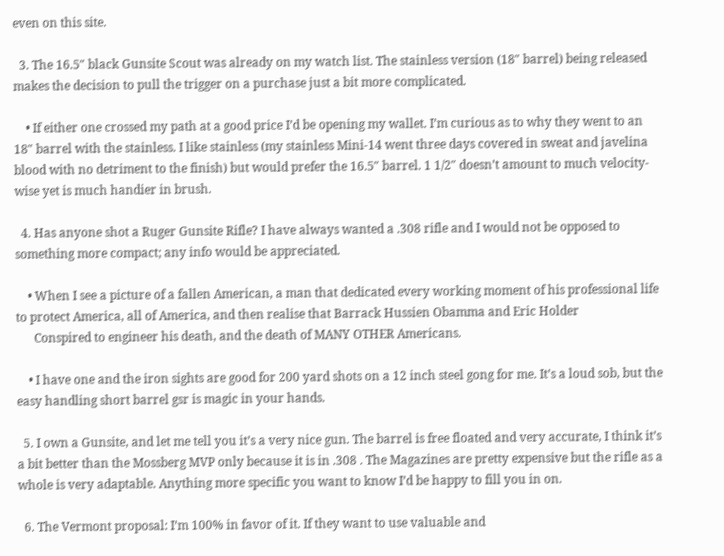even on this site.

  3. The 16.5″ black Gunsite Scout was already on my watch list. The stainless version (18″ barrel) being released makes the decision to pull the trigger on a purchase just a bit more complicated.

    • If either one crossed my path at a good price I’d be opening my wallet. I’m curious as to why they went to an 18″ barrel with the stainless. I like stainless (my stainless Mini-14 went three days covered in sweat and javelina blood with no detriment to the finish) but would prefer the 16.5″ barrel. 1 1/2″ doesn’t amount to much velocity-wise yet is much handier in brush.

  4. Has anyone shot a Ruger Gunsite Rifle? I have always wanted a .308 rifle and I would not be opposed to something more compact; any info would be appreciated.

    • When I see a picture of a fallen American, a man that dedicated every working moment of his professional life to protect America, all of America, and then realise that Barrack Hussien Obamma and Eric Holder
      Conspired to engineer his death, and the death of MANY OTHER Americans.

    • I have one and the iron sights are good for 200 yard shots on a 12 inch steel gong for me. It’s a loud sob, but the easy handling short barrel gsr is magic in your hands.

  5. I own a Gunsite, and let me tell you it’s a very nice gun. The barrel is free floated and very accurate, I think it’s a bit better than the Mossberg MVP only because it is in .308 . The Magazines are pretty expensive but the rifle as a whole is very adaptable. Anything more specific you want to know I’d be happy to fill you in on.

  6. The Vermont proposal: I’m 100% in favor of it. If they want to use valuable and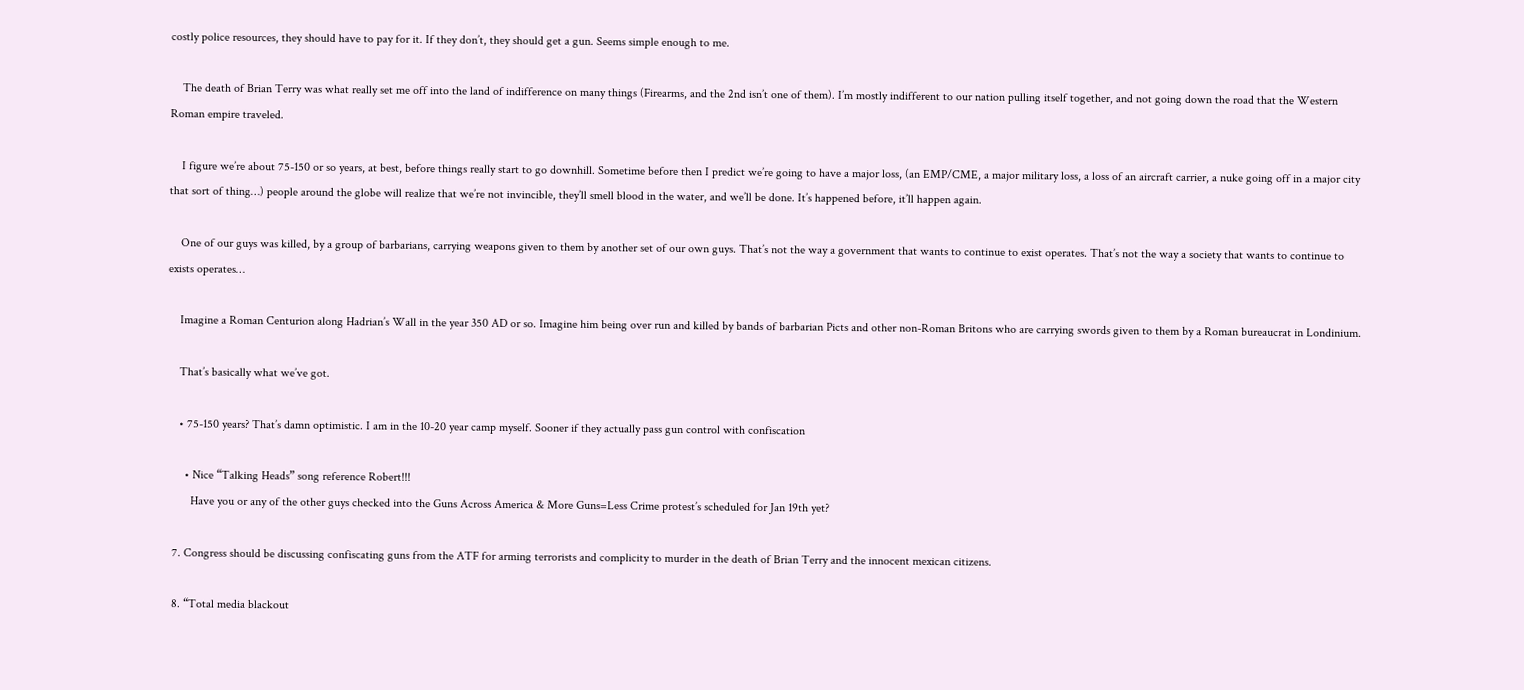costly police resources, they should have to pay for it. If they don’t, they should get a gun. Seems simple enough to me.

    The death of Brian Terry was what really set me off into the land of indifference on many things (Firearms, and the 2nd isn’t one of them). I’m mostly indifferent to our nation pulling itself together, and not going down the road that the Western Roman empire traveled.

    I figure we’re about 75-150 or so years, at best, before things really start to go downhill. Sometime before then I predict we’re going to have a major loss, (an EMP/CME, a major military loss, a loss of an aircraft carrier, a nuke going off in a major city that sort of thing…) people around the globe will realize that we’re not invincible, they’ll smell blood in the water, and we’ll be done. It’s happened before, it’ll happen again.

    One of our guys was killed, by a group of barbarians, carrying weapons given to them by another set of our own guys. That’s not the way a government that wants to continue to exist operates. That’s not the way a society that wants to continue to exists operates…

    Imagine a Roman Centurion along Hadrian’s Wall in the year 350 AD or so. Imagine him being over run and killed by bands of barbarian Picts and other non-Roman Britons who are carrying swords given to them by a Roman bureaucrat in Londinium.

    That’s basically what we’ve got.

    • 75-150 years? That’s damn optimistic. I am in the 10-20 year camp myself. Sooner if they actually pass gun control with confiscation

      • Nice “Talking Heads” song reference Robert!!!
        Have you or any of the other guys checked into the Guns Across America & More Guns=Less Crime protest’s scheduled for Jan 19th yet?

  7. Congress should be discussing confiscating guns from the ATF for arming terrorists and complicity to murder in the death of Brian Terry and the innocent mexican citizens.

  8. “Total media blackout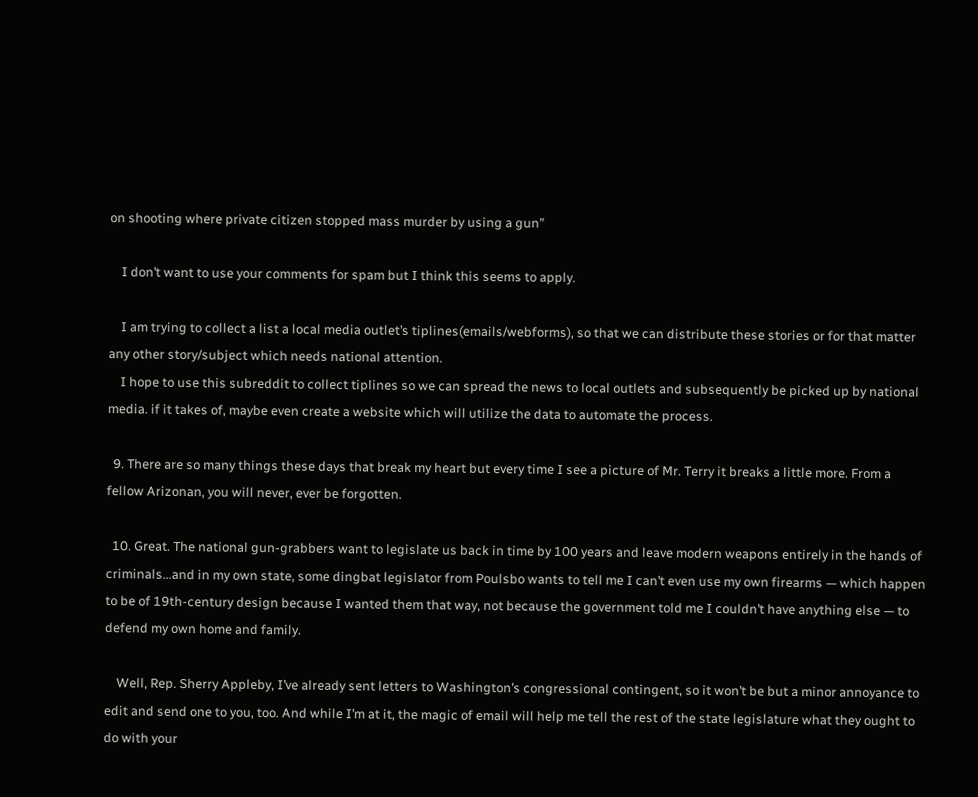on shooting where private citizen stopped mass murder by using a gun”

    I don’t want to use your comments for spam but I think this seems to apply.

    I am trying to collect a list a local media outlet’s tiplines(emails/webforms), so that we can distribute these stories or for that matter any other story/subject which needs national attention.
    I hope to use this subreddit to collect tiplines so we can spread the news to local outlets and subsequently be picked up by national media. if it takes of, maybe even create a website which will utilize the data to automate the process.

  9. There are so many things these days that break my heart but every time I see a picture of Mr. Terry it breaks a little more. From a fellow Arizonan, you will never, ever be forgotten.

  10. Great. The national gun-grabbers want to legislate us back in time by 100 years and leave modern weapons entirely in the hands of criminals…and in my own state, some dingbat legislator from Poulsbo wants to tell me I can’t even use my own firearms — which happen to be of 19th-century design because I wanted them that way, not because the government told me I couldn’t have anything else — to defend my own home and family.

    Well, Rep. Sherry Appleby, I’ve already sent letters to Washington’s congressional contingent, so it won’t be but a minor annoyance to edit and send one to you, too. And while I’m at it, the magic of email will help me tell the rest of the state legislature what they ought to do with your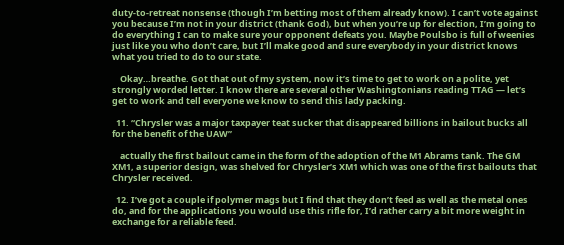duty-to-retreat nonsense (though I’m betting most of them already know). I can’t vote against you because I’m not in your district (thank God), but when you’re up for election, I’m going to do everything I can to make sure your opponent defeats you. Maybe Poulsbo is full of weenies just like you who don’t care, but I’ll make good and sure everybody in your district knows what you tried to do to our state.

    Okay…breathe. Got that out of my system, now it’s time to get to work on a polite, yet strongly worded letter. I know there are several other Washingtonians reading TTAG — let’s get to work and tell everyone we know to send this lady packing.

  11. “Chrysler was a major taxpayer teat sucker that disappeared billions in bailout bucks all for the benefit of the UAW”

    actually the first bailout came in the form of the adoption of the M1 Abrams tank. The GM XM1, a superior design, was shelved for Chrysler’s XM1 which was one of the first bailouts that Chrysler received.

  12. I’ve got a couple if polymer mags but I find that they don’t feed as well as the metal ones do, and for the applications you would use this rifle for, I’d rather carry a bit more weight in exchange for a reliable feed.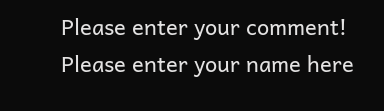Please enter your comment!
Please enter your name here